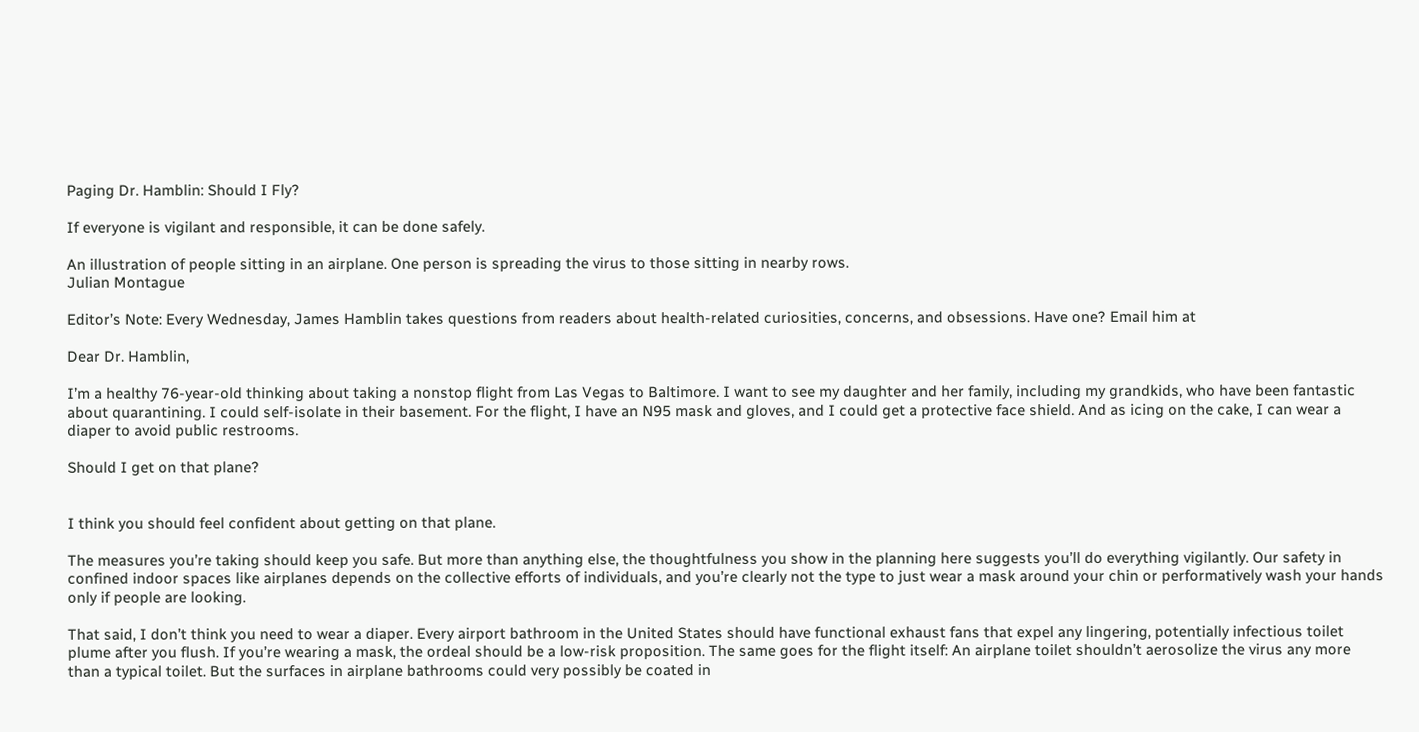Paging Dr. Hamblin: Should I Fly?

If everyone is vigilant and responsible, it can be done safely.

An illustration of people sitting in an airplane. One person is spreading the virus to those sitting in nearby rows.
Julian Montague

Editor’s Note: Every Wednesday, James Hamblin takes questions from readers about health-related curiosities, concerns, and obsessions. Have one? Email him at

Dear Dr. Hamblin,

I’m a healthy 76-year-old thinking about taking a nonstop flight from Las Vegas to Baltimore. I want to see my daughter and her family, including my grandkids, who have been fantastic about quarantining. I could self-isolate in their basement. For the flight, I have an N95 mask and gloves, and I could get a protective face shield. And as icing on the cake, I can wear a diaper to avoid public restrooms.

Should I get on that plane?


I think you should feel confident about getting on that plane.

The measures you’re taking should keep you safe. But more than anything else, the thoughtfulness you show in the planning here suggests you’ll do everything vigilantly. Our safety in confined indoor spaces like airplanes depends on the collective efforts of individuals, and you’re clearly not the type to just wear a mask around your chin or performatively wash your hands only if people are looking.

That said, I don’t think you need to wear a diaper. Every airport bathroom in the United States should have functional exhaust fans that expel any lingering, potentially infectious toilet plume after you flush. If you’re wearing a mask, the ordeal should be a low-risk proposition. The same goes for the flight itself: An airplane toilet shouldn’t aerosolize the virus any more than a typical toilet. But the surfaces in airplane bathrooms could very possibly be coated in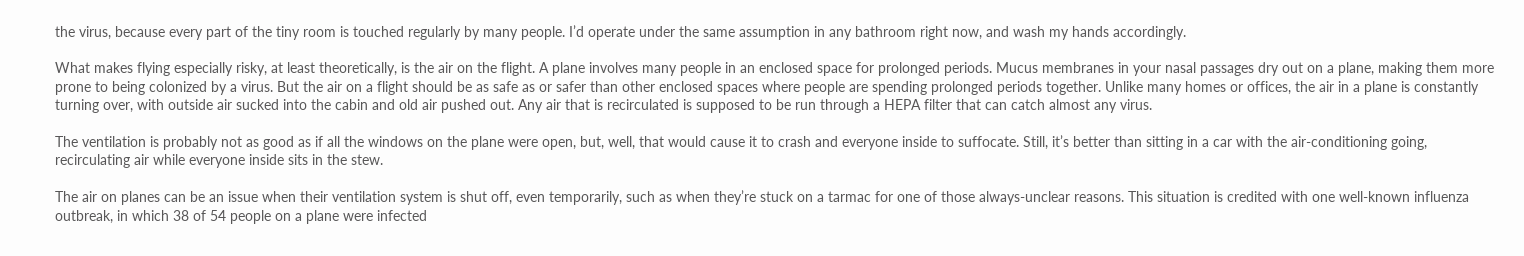the virus, because every part of the tiny room is touched regularly by many people. I’d operate under the same assumption in any bathroom right now, and wash my hands accordingly.

What makes flying especially risky, at least theoretically, is the air on the flight. A plane involves many people in an enclosed space for prolonged periods. Mucus membranes in your nasal passages dry out on a plane, making them more prone to being colonized by a virus. But the air on a flight should be as safe as or safer than other enclosed spaces where people are spending prolonged periods together. Unlike many homes or offices, the air in a plane is constantly turning over, with outside air sucked into the cabin and old air pushed out. Any air that is recirculated is supposed to be run through a HEPA filter that can catch almost any virus.

The ventilation is probably not as good as if all the windows on the plane were open, but, well, that would cause it to crash and everyone inside to suffocate. Still, it’s better than sitting in a car with the air-conditioning going, recirculating air while everyone inside sits in the stew.

The air on planes can be an issue when their ventilation system is shut off, even temporarily, such as when they’re stuck on a tarmac for one of those always-unclear reasons. This situation is credited with one well-known influenza outbreak, in which 38 of 54 people on a plane were infected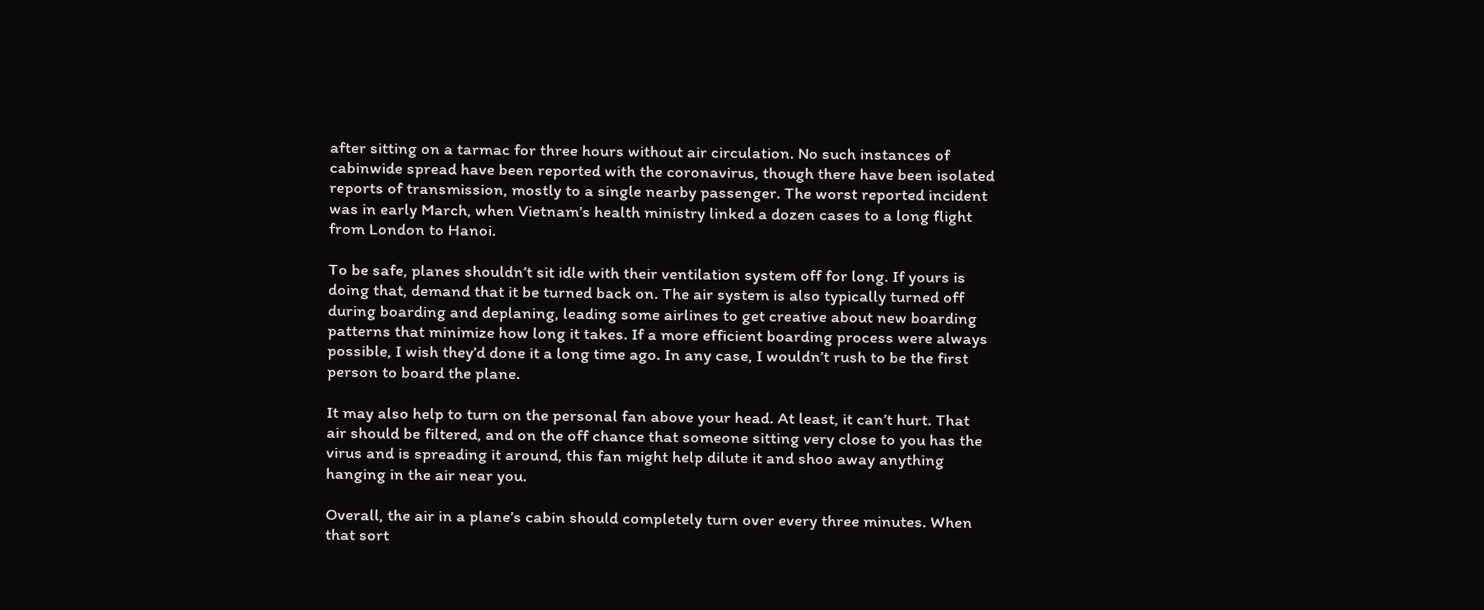after sitting on a tarmac for three hours without air circulation. No such instances of cabinwide spread have been reported with the coronavirus, though there have been isolated reports of transmission, mostly to a single nearby passenger. The worst reported incident was in early March, when Vietnam’s health ministry linked a dozen cases to a long flight from London to Hanoi.

To be safe, planes shouldn’t sit idle with their ventilation system off for long. If yours is doing that, demand that it be turned back on. The air system is also typically turned off during boarding and deplaning, leading some airlines to get creative about new boarding patterns that minimize how long it takes. If a more efficient boarding process were always possible, I wish they’d done it a long time ago. In any case, I wouldn’t rush to be the first person to board the plane.

It may also help to turn on the personal fan above your head. At least, it can’t hurt. That air should be filtered, and on the off chance that someone sitting very close to you has the virus and is spreading it around, this fan might help dilute it and shoo away anything hanging in the air near you.

Overall, the air in a plane’s cabin should completely turn over every three minutes. When that sort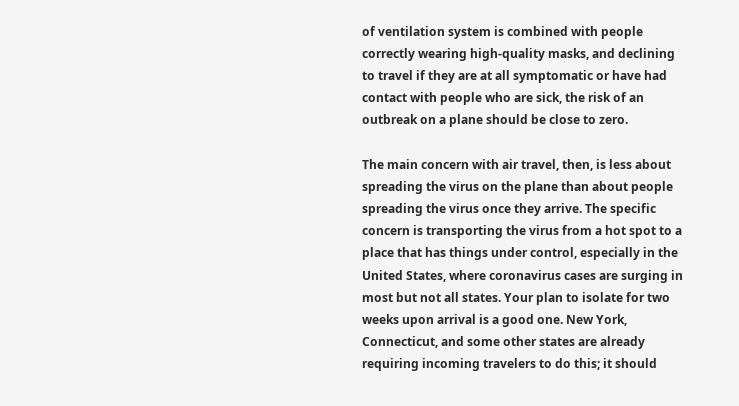of ventilation system is combined with people correctly wearing high-quality masks, and declining to travel if they are at all symptomatic or have had contact with people who are sick, the risk of an outbreak on a plane should be close to zero.

The main concern with air travel, then, is less about spreading the virus on the plane than about people spreading the virus once they arrive. The specific concern is transporting the virus from a hot spot to a place that has things under control, especially in the United States, where coronavirus cases are surging in most but not all states. Your plan to isolate for two weeks upon arrival is a good one. New York, Connecticut, and some other states are already requiring incoming travelers to do this; it should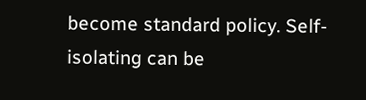become standard policy. Self-isolating can be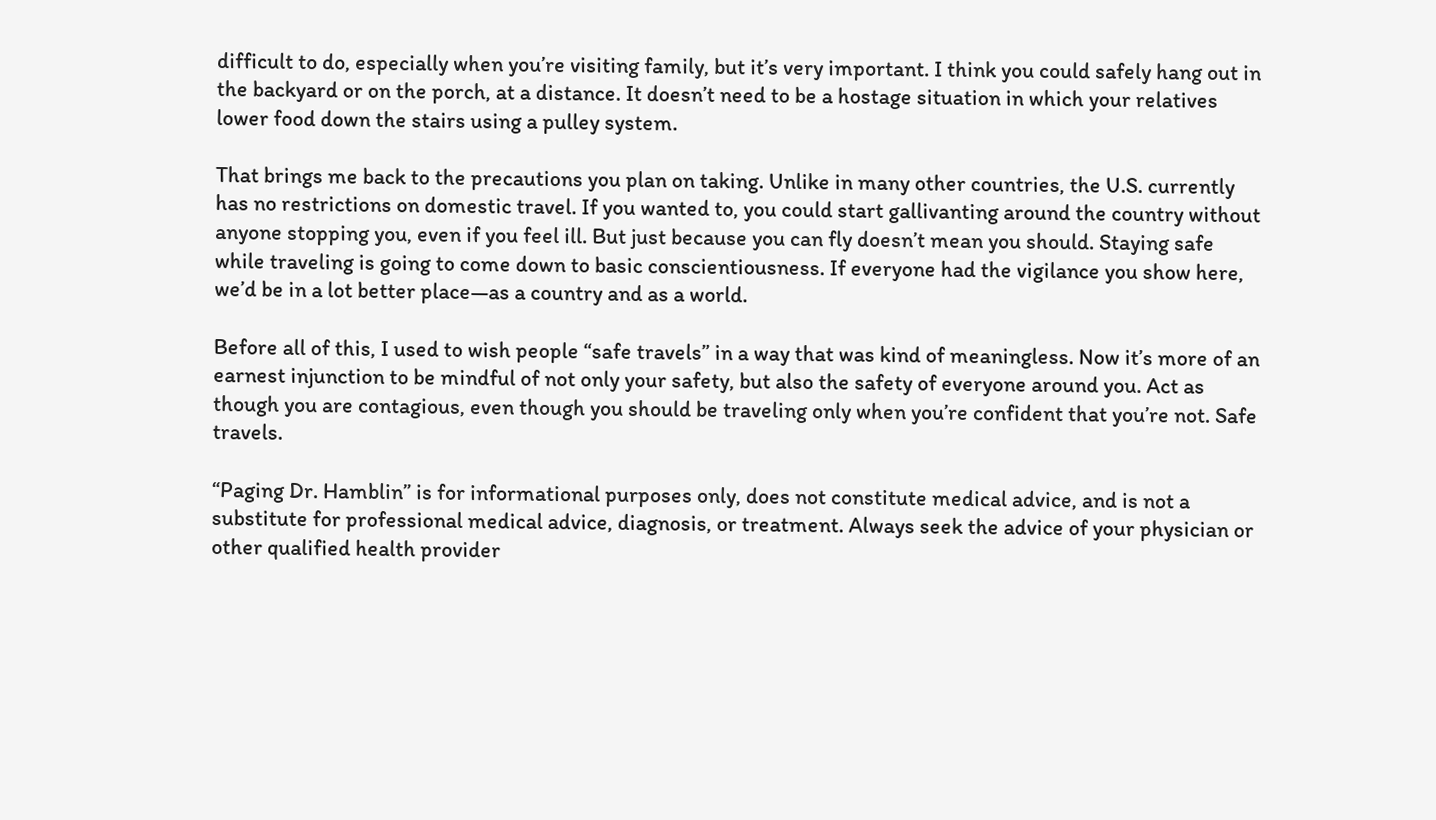difficult to do, especially when you’re visiting family, but it’s very important. I think you could safely hang out in the backyard or on the porch, at a distance. It doesn’t need to be a hostage situation in which your relatives lower food down the stairs using a pulley system.

That brings me back to the precautions you plan on taking. Unlike in many other countries, the U.S. currently has no restrictions on domestic travel. If you wanted to, you could start gallivanting around the country without anyone stopping you, even if you feel ill. But just because you can fly doesn’t mean you should. Staying safe while traveling is going to come down to basic conscientiousness. If everyone had the vigilance you show here, we’d be in a lot better place—as a country and as a world.

Before all of this, I used to wish people “safe travels” in a way that was kind of meaningless. Now it’s more of an earnest injunction to be mindful of not only your safety, but also the safety of everyone around you. Act as though you are contagious, even though you should be traveling only when you’re confident that you’re not. Safe travels.

“Paging Dr. Hamblin” is for informational purposes only, does not constitute medical advice, and is not a substitute for professional medical advice, diagnosis, or treatment. Always seek the advice of your physician or other qualified health provider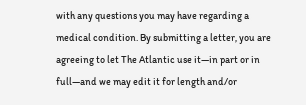with any questions you may have regarding a medical condition. By submitting a letter, you are agreeing to let The Atlantic use it—in part or in full—and we may edit it for length and/or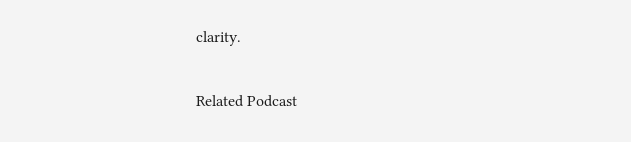clarity.

Related Podcast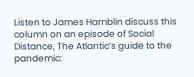Listen to James Hamblin discuss this column on an episode of Social Distance, The Atlantic’s guide to the pandemic: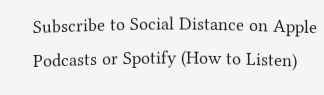Subscribe to Social Distance on Apple Podcasts or Spotify (How to Listen)